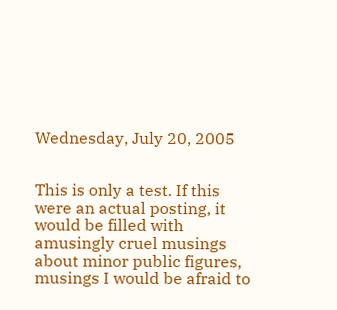Wednesday, July 20, 2005


This is only a test. If this were an actual posting, it would be filled with amusingly cruel musings about minor public figures, musings I would be afraid to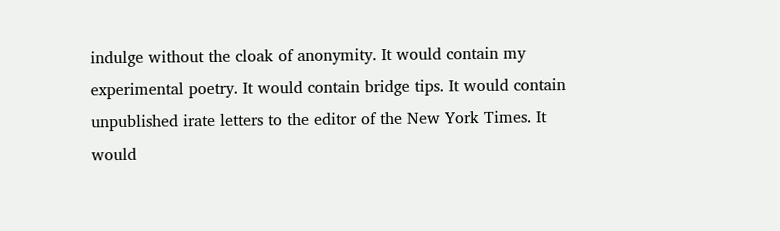indulge without the cloak of anonymity. It would contain my experimental poetry. It would contain bridge tips. It would contain unpublished irate letters to the editor of the New York Times. It would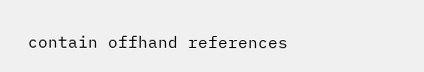contain offhand references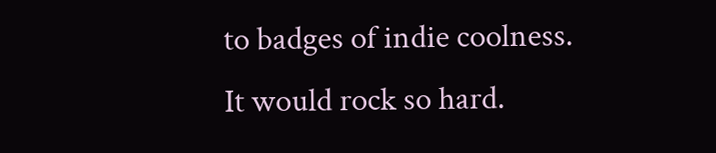to badges of indie coolness. It would rock so hard.